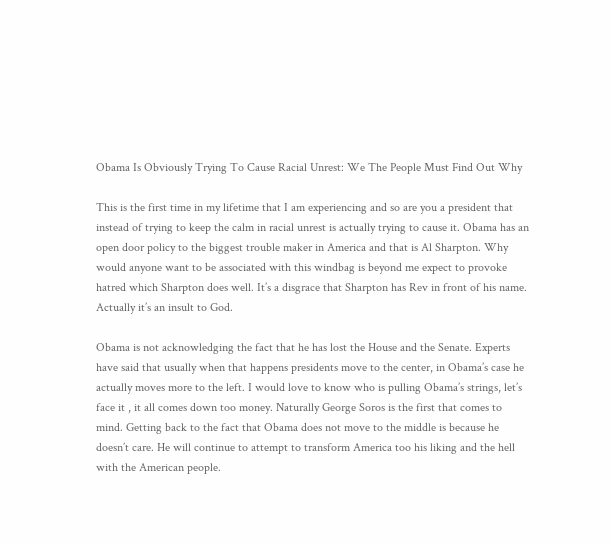Obama Is Obviously Trying To Cause Racial Unrest: We The People Must Find Out Why

This is the first time in my lifetime that I am experiencing and so are you a president that instead of trying to keep the calm in racial unrest is actually trying to cause it. Obama has an open door policy to the biggest trouble maker in America and that is Al Sharpton. Why would anyone want to be associated with this windbag is beyond me expect to provoke hatred which Sharpton does well. It’s a disgrace that Sharpton has Rev in front of his name. Actually it’s an insult to God.

Obama is not acknowledging the fact that he has lost the House and the Senate. Experts have said that usually when that happens presidents move to the center, in Obama’s case he actually moves more to the left. I would love to know who is pulling Obama’s strings, let’s face it , it all comes down too money. Naturally George Soros is the first that comes to mind. Getting back to the fact that Obama does not move to the middle is because he doesn’t care. He will continue to attempt to transform America too his liking and the hell with the American people.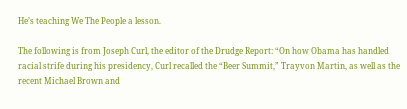He’s teaching We The People a lesson.

The following is from Joseph Curl, the editor of the Drudge Report: “On how Obama has handled racial strife during his presidency, Curl recalled the “Beer Summit,” Trayvon Martin, as well as the recent Michael Brown and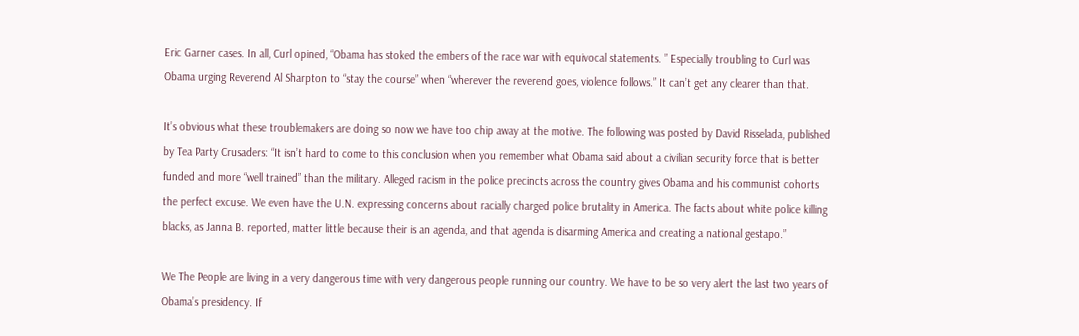Eric Garner cases. In all, Curl opined, “Obama has stoked the embers of the race war with equivocal statements. ” Especially troubling to Curl was Obama urging Reverend Al Sharpton to “stay the course” when “wherever the reverend goes, violence follows.” It can’t get any clearer than that.

It’s obvious what these troublemakers are doing so now we have too chip away at the motive. The following was posted by David Risselada, published by Tea Party Crusaders: “It isn’t hard to come to this conclusion when you remember what Obama said about a civilian security force that is better funded and more “well trained” than the military. Alleged racism in the police precincts across the country gives Obama and his communist cohorts the perfect excuse. We even have the U.N. expressing concerns about racially charged police brutality in America. The facts about white police killing blacks, as Janna B. reported, matter little because their is an agenda, and that agenda is disarming America and creating a national gestapo.”

We The People are living in a very dangerous time with very dangerous people running our country. We have to be so very alert the last two years of Obama’s presidency. If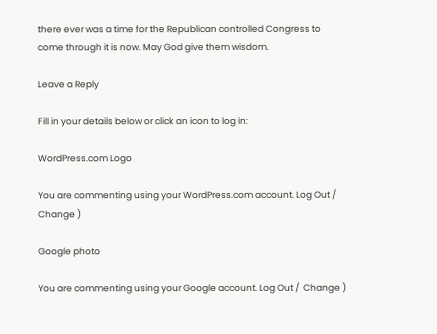there ever was a time for the Republican controlled Congress to come through it is now. May God give them wisdom.

Leave a Reply

Fill in your details below or click an icon to log in:

WordPress.com Logo

You are commenting using your WordPress.com account. Log Out /  Change )

Google photo

You are commenting using your Google account. Log Out /  Change )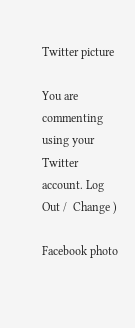Twitter picture

You are commenting using your Twitter account. Log Out /  Change )

Facebook photo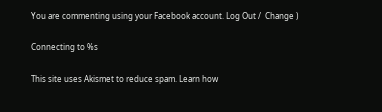You are commenting using your Facebook account. Log Out /  Change )

Connecting to %s

This site uses Akismet to reduce spam. Learn how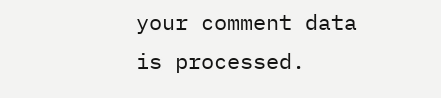your comment data is processed.